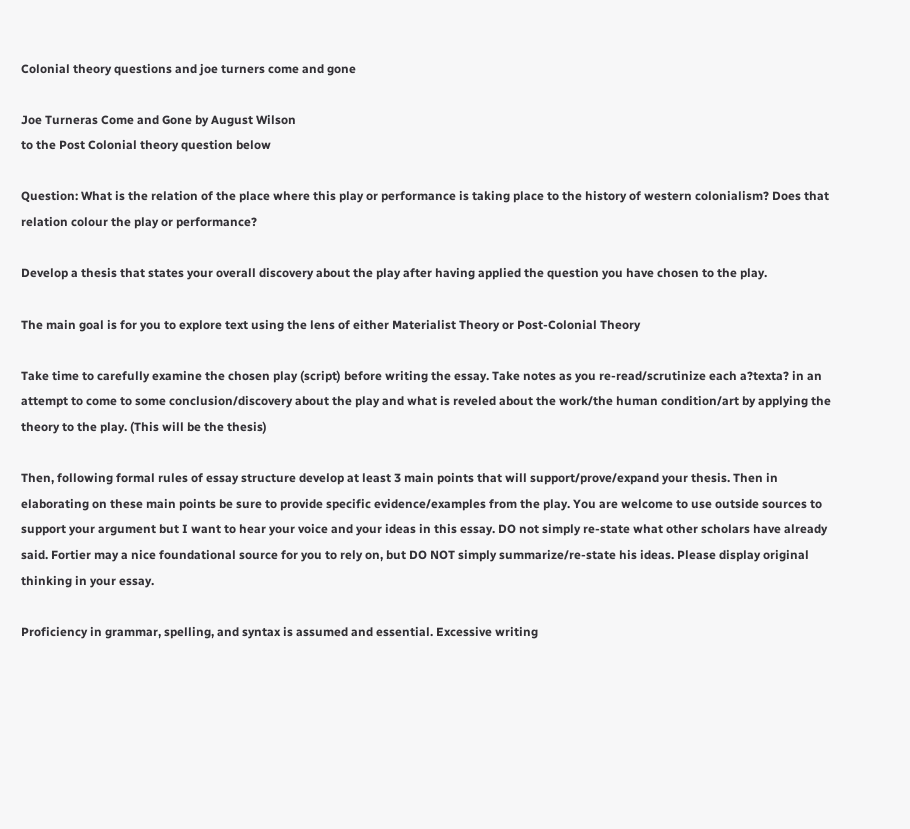Colonial theory questions and joe turners come and gone

Joe Turneras Come and Gone by August Wilson
to the Post Colonial theory question below

Question: What is the relation of the place where this play or performance is taking place to the history of western colonialism? Does that relation colour the play or performance?

Develop a thesis that states your overall discovery about the play after having applied the question you have chosen to the play.

The main goal is for you to explore text using the lens of either Materialist Theory or Post-Colonial Theory

Take time to carefully examine the chosen play (script) before writing the essay. Take notes as you re-read/scrutinize each a?texta? in an attempt to come to some conclusion/discovery about the play and what is reveled about the work/the human condition/art by applying the theory to the play. (This will be the thesis)

Then, following formal rules of essay structure develop at least 3 main points that will support/prove/expand your thesis. Then in elaborating on these main points be sure to provide specific evidence/examples from the play. You are welcome to use outside sources to support your argument but I want to hear your voice and your ideas in this essay. DO not simply re-state what other scholars have already said. Fortier may a nice foundational source for you to rely on, but DO NOT simply summarize/re-state his ideas. Please display original thinking in your essay.

Proficiency in grammar, spelling, and syntax is assumed and essential. Excessive writing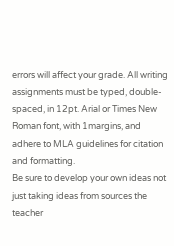errors will affect your grade. All writing assignments must be typed, double-spaced, in 12pt. Arial or Times New Roman font, with 1margins, and adhere to MLA guidelines for citation and formatting.
Be sure to develop your own ideas not just taking ideas from sources the teacher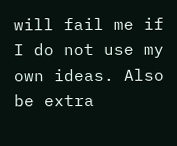will fail me if I do not use my own ideas. Also be extra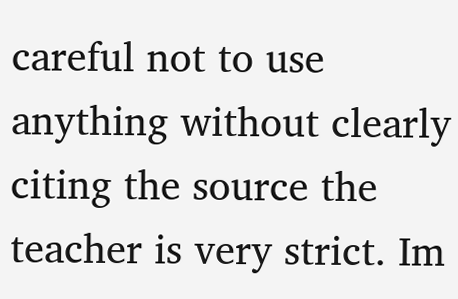careful not to use anything without clearly citing the source the teacher is very strict. Im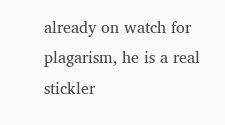already on watch for plagarism, he is a real stickler